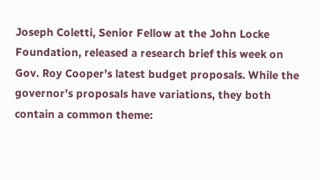Joseph Coletti, Senior Fellow at the John Locke Foundation, released a research brief this week on Gov. Roy Cooper’s latest budget proposals. While the governor’s proposals have variations, they both contain a common theme: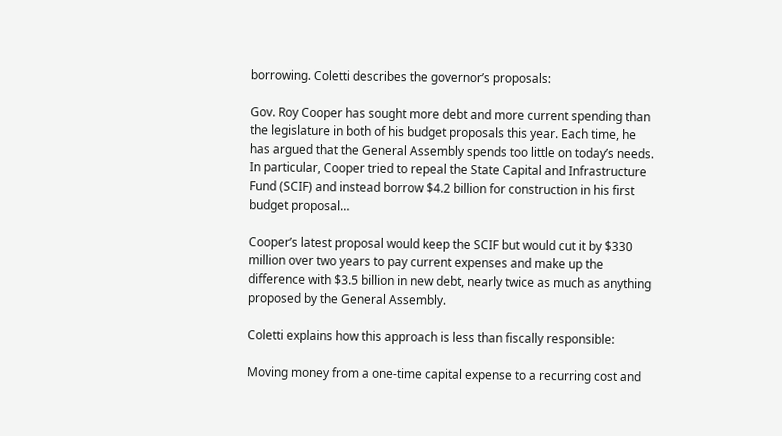borrowing. Coletti describes the governor’s proposals:

Gov. Roy Cooper has sought more debt and more current spending than the legislature in both of his budget proposals this year. Each time, he has argued that the General Assembly spends too little on today’s needs. In particular, Cooper tried to repeal the State Capital and Infrastructure Fund (SCIF) and instead borrow $4.2 billion for construction in his first budget proposal…

Cooper’s latest proposal would keep the SCIF but would cut it by $330 million over two years to pay current expenses and make up the difference with $3.5 billion in new debt, nearly twice as much as anything proposed by the General Assembly.

Coletti explains how this approach is less than fiscally responsible:

Moving money from a one-time capital expense to a recurring cost and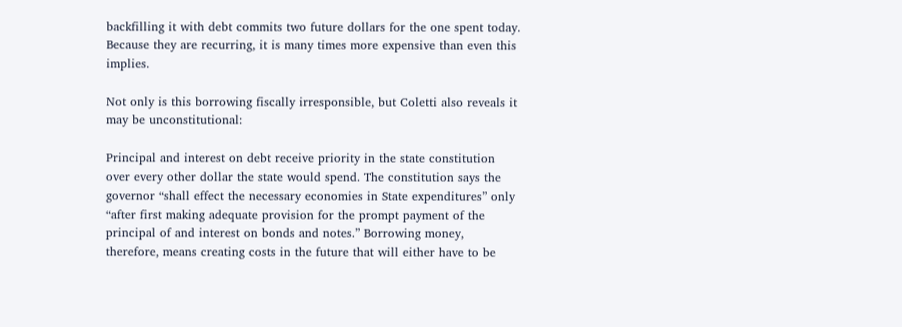backfilling it with debt commits two future dollars for the one spent today. Because they are recurring, it is many times more expensive than even this implies.

Not only is this borrowing fiscally irresponsible, but Coletti also reveals it may be unconstitutional:

Principal and interest on debt receive priority in the state constitution over every other dollar the state would spend. The constitution says the governor “shall effect the necessary economies in State expenditures” only “after first making adequate provision for the prompt payment of the principal of and interest on bonds and notes.” Borrowing money, therefore, means creating costs in the future that will either have to be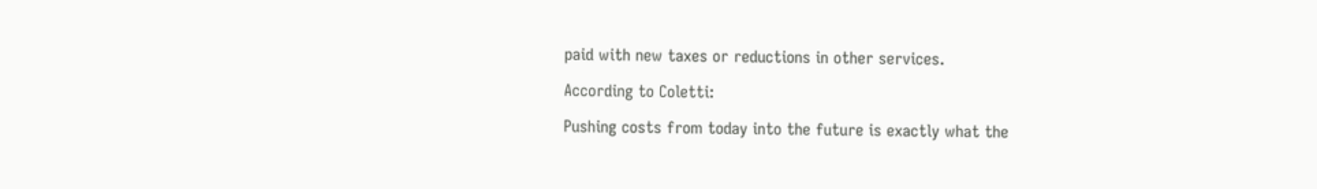paid with new taxes or reductions in other services.

According to Coletti:

Pushing costs from today into the future is exactly what the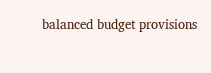balanced budget provisions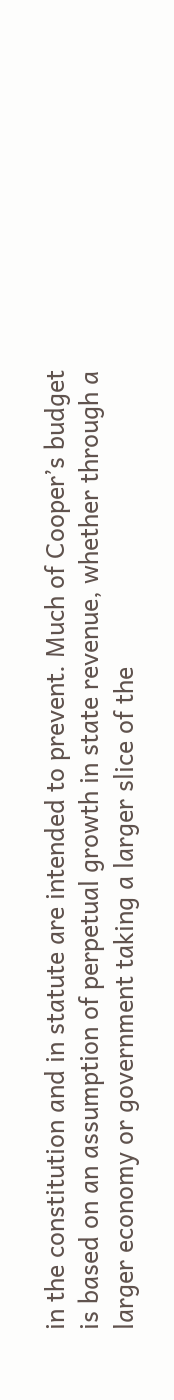in the constitution and in statute are intended to prevent. Much of Cooper’s budget is based on an assumption of perpetual growth in state revenue, whether through a larger economy or government taking a larger slice of the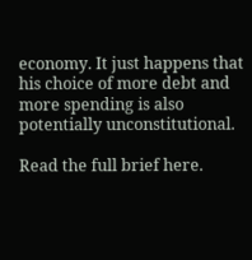economy. It just happens that his choice of more debt and more spending is also potentially unconstitutional.

Read the full brief here.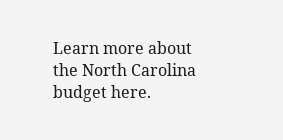Learn more about the North Carolina budget here.